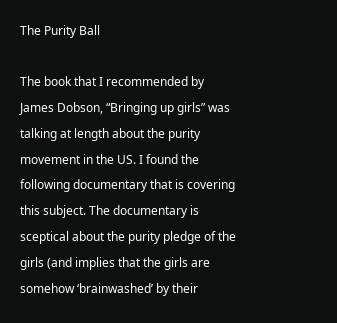The Purity Ball

The book that I recommended by James Dobson, “Bringing up girls” was talking at length about the purity movement in the US. I found the following documentary that is covering this subject. The documentary is sceptical about the purity pledge of the girls (and implies that the girls are somehow ‘brainwashed’ by their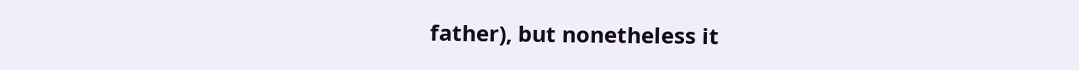father), but nonetheless it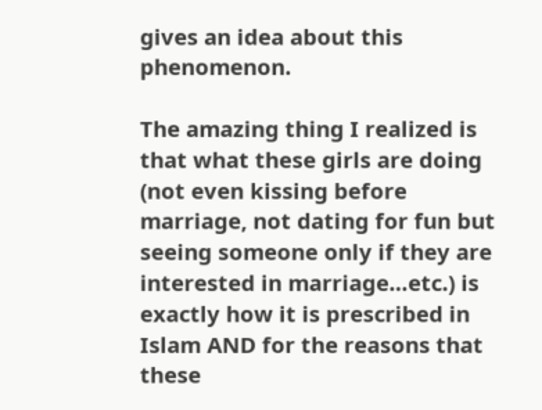gives an idea about this phenomenon.

The amazing thing I realized is that what these girls are doing (not even kissing before marriage, not dating for fun but seeing someone only if they are interested in marriage…etc.) is exactly how it is prescribed in Islam AND for the reasons that these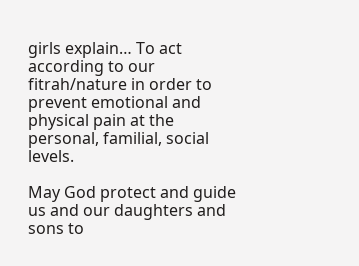girls explain… To act according to our fitrah/nature in order to prevent emotional and physical pain at the personal, familial, social levels.

May God protect and guide us and our daughters and sons to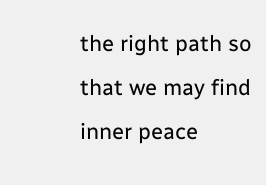the right path so that we may find inner peace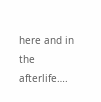here and in the afterlife….